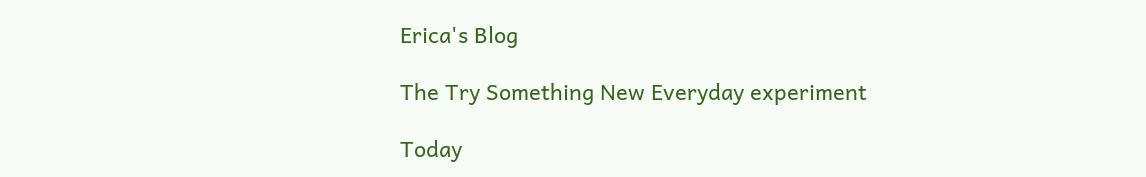Erica's Blog

The Try Something New Everyday experiment

Today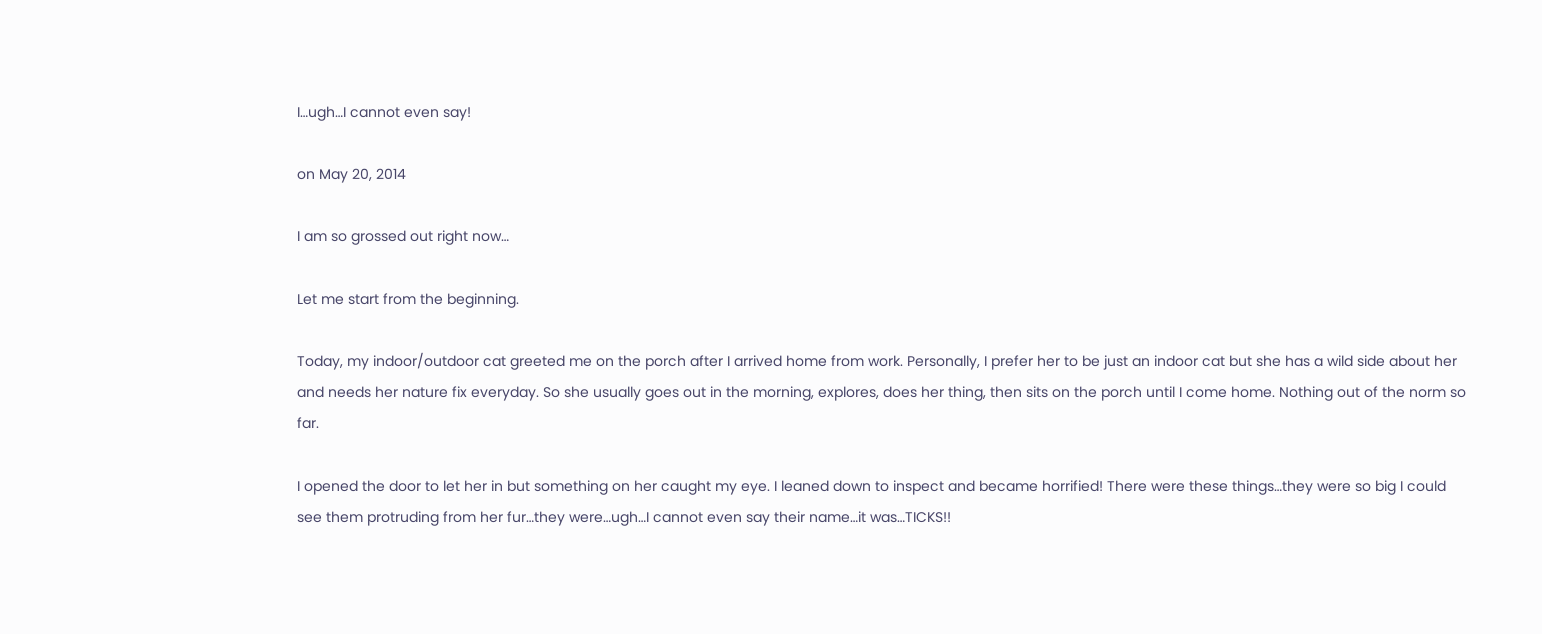I…ugh…I cannot even say!

on May 20, 2014

I am so grossed out right now…

Let me start from the beginning.

Today, my indoor/outdoor cat greeted me on the porch after I arrived home from work. Personally, I prefer her to be just an indoor cat but she has a wild side about her and needs her nature fix everyday. So she usually goes out in the morning, explores, does her thing, then sits on the porch until I come home. Nothing out of the norm so far.

I opened the door to let her in but something on her caught my eye. I leaned down to inspect and became horrified! There were these things…they were so big I could see them protruding from her fur…they were…ugh…I cannot even say their name…it was…TICKS!!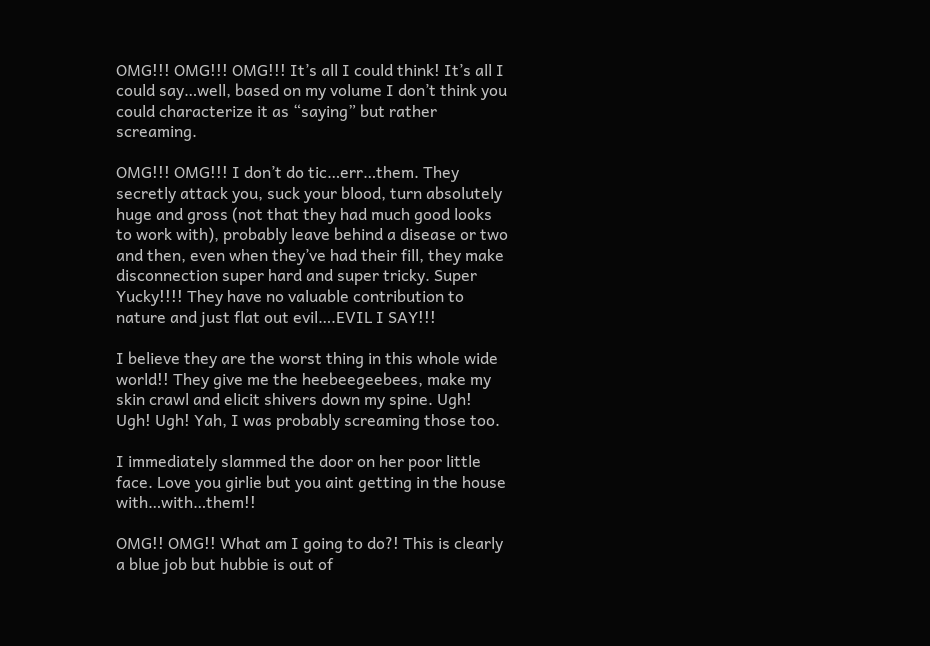OMG!!! OMG!!! OMG!!! It’s all I could think! It’s all I could say…well, based on my volume I don’t think you could characterize it as “saying” but rather screaming.

OMG!!! OMG!!! I don’t do tic…err…them. They secretly attack you, suck your blood, turn absolutely huge and gross (not that they had much good looks to work with), probably leave behind a disease or two and then, even when they’ve had their fill, they make disconnection super hard and super tricky. Super Yucky!!!! They have no valuable contribution to nature and just flat out evil….EVIL I SAY!!!

I believe they are the worst thing in this whole wide world!! They give me the heebeegeebees, make my skin crawl and elicit shivers down my spine. Ugh! Ugh! Ugh! Yah, I was probably screaming those too.

I immediately slammed the door on her poor little face. Love you girlie but you aint getting in the house with…with…them!!

OMG!! OMG!! What am I going to do?! This is clearly a blue job but hubbie is out of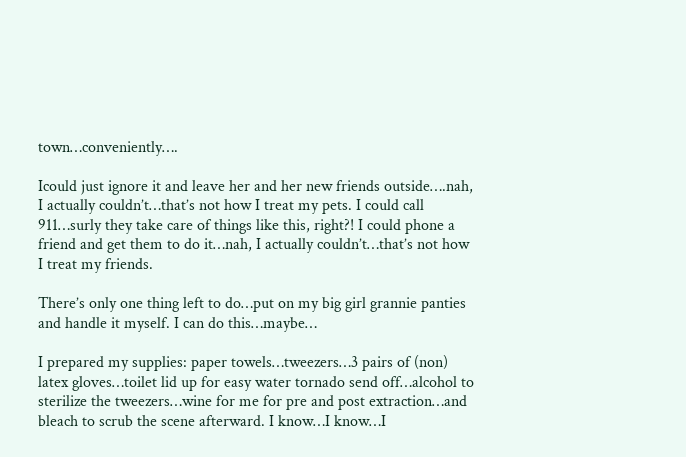town…conveniently….

Icould just ignore it and leave her and her new friends outside….nah, I actually couldn’t…that’s not how I treat my pets. I could call 911…surly they take care of things like this, right?! I could phone a friend and get them to do it…nah, I actually couldn’t…that’s not how I treat my friends.

There’s only one thing left to do…put on my big girl grannie panties and handle it myself. I can do this…maybe…

I prepared my supplies: paper towels…tweezers…3 pairs of (non) latex gloves…toilet lid up for easy water tornado send off…alcohol to sterilize the tweezers…wine for me for pre and post extraction…and bleach to scrub the scene afterward. I know…I know…I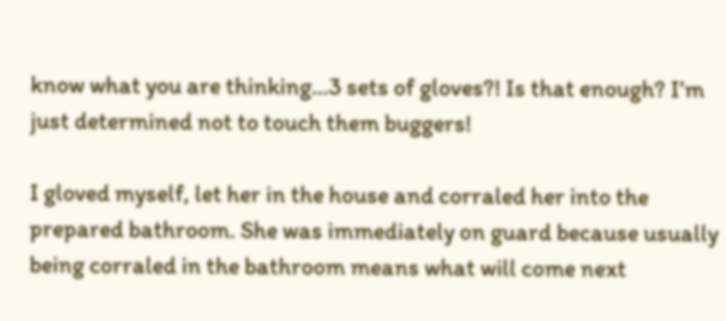know what you are thinking…3 sets of gloves?! Is that enough? I’m just determined not to touch them buggers!

I gloved myself, let her in the house and corraled her into the prepared bathroom. She was immediately on guard because usually being corraled in the bathroom means what will come next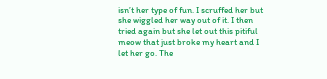isn’t her type of fun. I scruffed her but she wiggled her way out of it. I then tried again but she let out this pitiful meow that just broke my heart and I let her go. The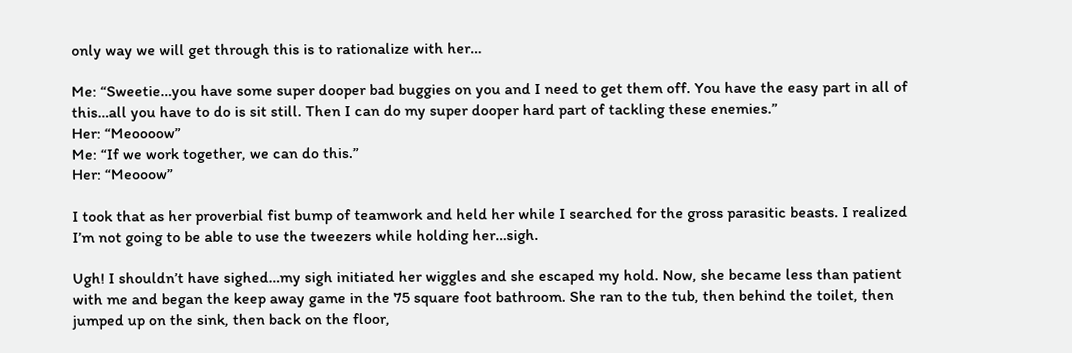only way we will get through this is to rationalize with her…

Me: “Sweetie…you have some super dooper bad buggies on you and I need to get them off. You have the easy part in all of this…all you have to do is sit still. Then I can do my super dooper hard part of tackling these enemies.”
Her: “Meoooow”
Me: “If we work together, we can do this.”
Her: “Meooow”

I took that as her proverbial fist bump of teamwork and held her while I searched for the gross parasitic beasts. I realized I’m not going to be able to use the tweezers while holding her…sigh.

Ugh! I shouldn’t have sighed…my sigh initiated her wiggles and she escaped my hold. Now, she became less than patient with me and began the keep away game in the 75 square foot bathroom. She ran to the tub, then behind the toilet, then jumped up on the sink, then back on the floor,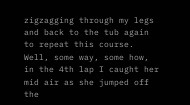zigzagging through my legs and back to the tub again to repeat this course. Well, some way, some how, in the 4th lap I caught her mid air as she jumped off the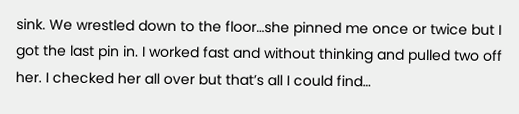sink. We wrestled down to the floor…she pinned me once or twice but I got the last pin in. I worked fast and without thinking and pulled two off her. I checked her all over but that’s all I could find…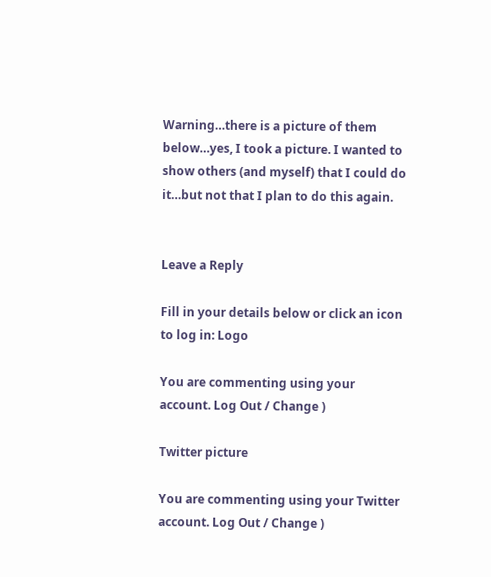Warning…there is a picture of them below…yes, I took a picture. I wanted to show others (and myself) that I could do it…but not that I plan to do this again.


Leave a Reply

Fill in your details below or click an icon to log in: Logo

You are commenting using your account. Log Out / Change )

Twitter picture

You are commenting using your Twitter account. Log Out / Change )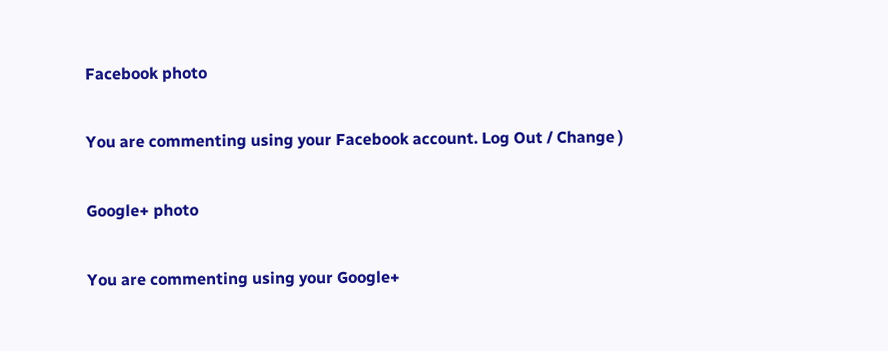Facebook photo

You are commenting using your Facebook account. Log Out / Change )

Google+ photo

You are commenting using your Google+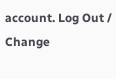account. Log Out / Change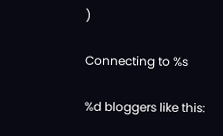)

Connecting to %s

%d bloggers like this: